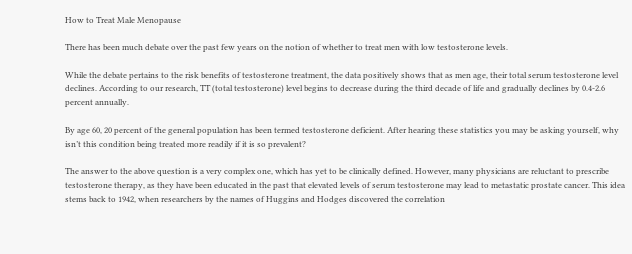How to Treat Male Menopause

There has been much debate over the past few years on the notion of whether to treat men with low testosterone levels.

While the debate pertains to the risk benefits of testosterone treatment, the data positively shows that as men age, their total serum testosterone level declines. According to our research, TT (total testosterone) level begins to decrease during the third decade of life and gradually declines by 0.4-2.6 percent annually.

By age 60, 20 percent of the general population has been termed testosterone deficient. After hearing these statistics you may be asking yourself, why isn’t this condition being treated more readily if it is so prevalent?

The answer to the above question is a very complex one, which has yet to be clinically defined. However, many physicians are reluctant to prescribe testosterone therapy, as they have been educated in the past that elevated levels of serum testosterone may lead to metastatic prostate cancer. This idea stems back to 1942, when researchers by the names of Huggins and Hodges discovered the correlation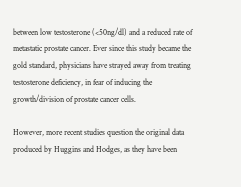between low testosterone (<50ng/dl) and a reduced rate of metastatic prostate cancer. Ever since this study became the gold standard, physicians have strayed away from treating testosterone deficiency, in fear of inducing the growth/division of prostate cancer cells.

However, more recent studies question the original data produced by Huggins and Hodges, as they have been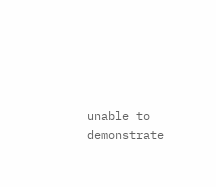unable to demonstrate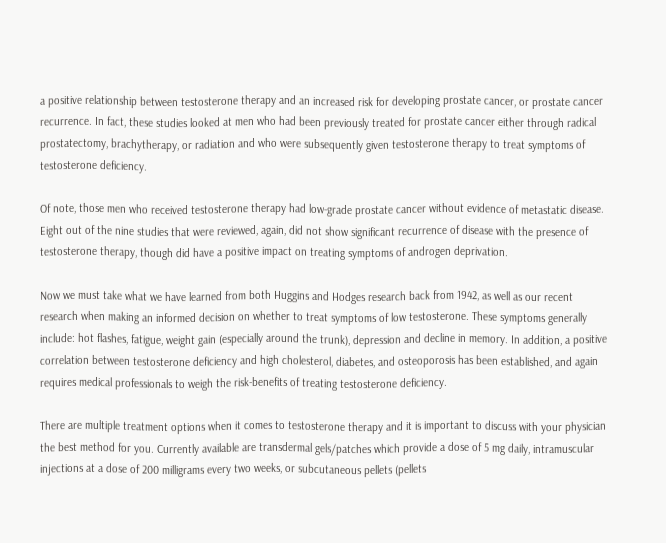a positive relationship between testosterone therapy and an increased risk for developing prostate cancer, or prostate cancer recurrence. In fact, these studies looked at men who had been previously treated for prostate cancer either through radical prostatectomy, brachytherapy, or radiation and who were subsequently given testosterone therapy to treat symptoms of testosterone deficiency.

Of note, those men who received testosterone therapy had low-grade prostate cancer without evidence of metastatic disease. Eight out of the nine studies that were reviewed, again, did not show significant recurrence of disease with the presence of testosterone therapy, though did have a positive impact on treating symptoms of androgen deprivation.

Now we must take what we have learned from both Huggins and Hodges research back from 1942, as well as our recent research when making an informed decision on whether to treat symptoms of low testosterone. These symptoms generally include: hot flashes, fatigue, weight gain (especially around the trunk), depression and decline in memory. In addition, a positive correlation between testosterone deficiency and high cholesterol, diabetes, and osteoporosis has been established, and again requires medical professionals to weigh the risk-benefits of treating testosterone deficiency.

There are multiple treatment options when it comes to testosterone therapy and it is important to discuss with your physician the best method for you. Currently available are transdermal gels/patches which provide a dose of 5 mg daily, intramuscular injections at a dose of 200 milligrams every two weeks, or subcutaneous pellets (pellets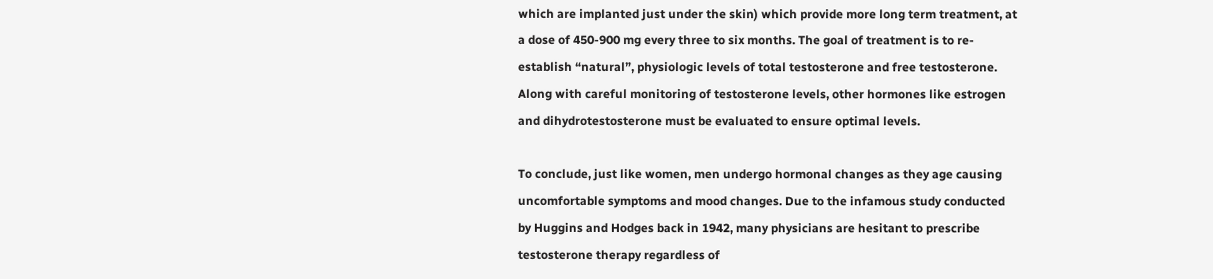which are implanted just under the skin) which provide more long term treatment, at a dose of 450-900 mg every three to six months. The goal of treatment is to re-establish “natural”, physiologic levels of total testosterone and free testosterone. Along with careful monitoring of testosterone levels, other hormones like estrogen and dihydrotestosterone must be evaluated to ensure optimal levels.

To conclude, just like women, men undergo hormonal changes as they age causing uncomfortable symptoms and mood changes. Due to the infamous study conducted by Huggins and Hodges back in 1942, many physicians are hesitant to prescribe testosterone therapy regardless of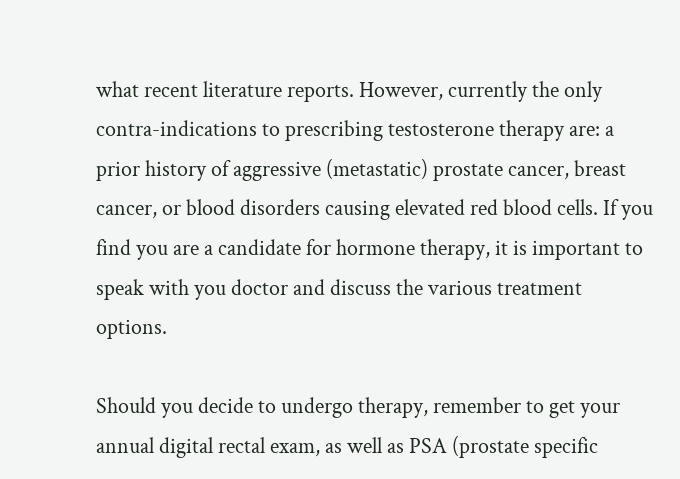what recent literature reports. However, currently the only contra-indications to prescribing testosterone therapy are: a prior history of aggressive (metastatic) prostate cancer, breast cancer, or blood disorders causing elevated red blood cells. If you find you are a candidate for hormone therapy, it is important to speak with you doctor and discuss the various treatment options.

Should you decide to undergo therapy, remember to get your annual digital rectal exam, as well as PSA (prostate specific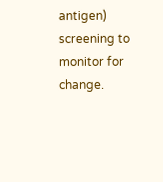antigen) screening to monitor for change.